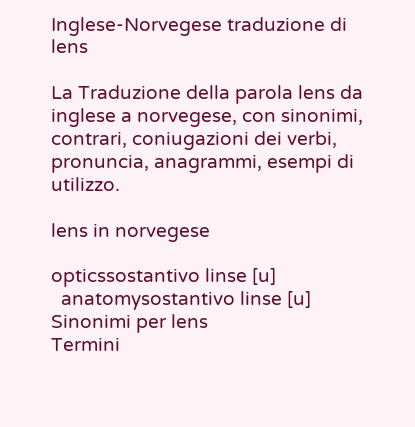Inglese-Norvegese traduzione di lens

La Traduzione della parola lens da inglese a norvegese, con sinonimi, contrari, coniugazioni dei verbi, pronuncia, anagrammi, esempi di utilizzo.

lens in norvegese

opticssostantivo linse [u]
  anatomysostantivo linse [u]
Sinonimi per lens
Termini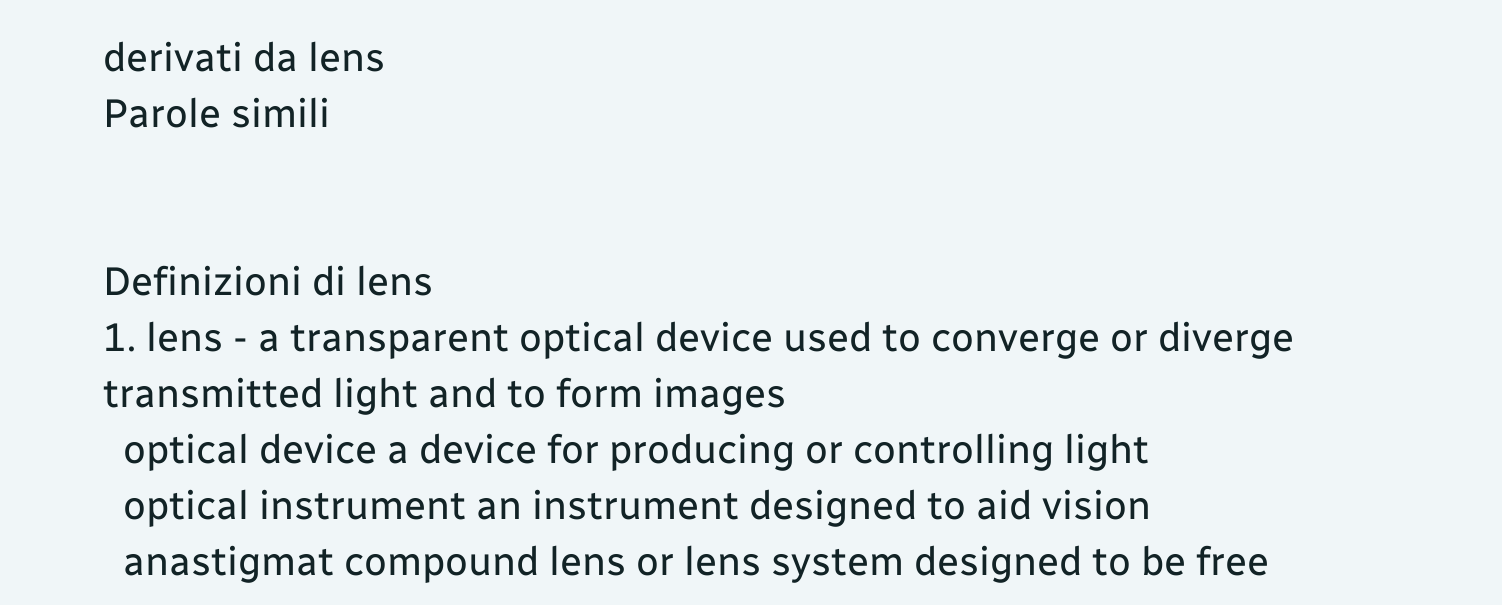derivati da lens
Parole simili


Definizioni di lens
1. lens - a transparent optical device used to converge or diverge transmitted light and to form images
  optical device a device for producing or controlling light
  optical instrument an instrument designed to aid vision
  anastigmat compound lens or lens system designed to be free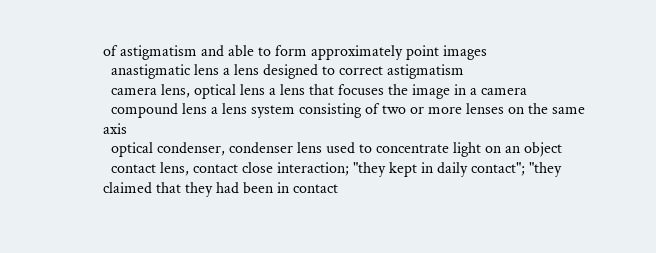of astigmatism and able to form approximately point images
  anastigmatic lens a lens designed to correct astigmatism
  camera lens, optical lens a lens that focuses the image in a camera
  compound lens a lens system consisting of two or more lenses on the same axis
  optical condenser, condenser lens used to concentrate light on an object
  contact lens, contact close interaction; "they kept in daily contact"; "they claimed that they had been in contact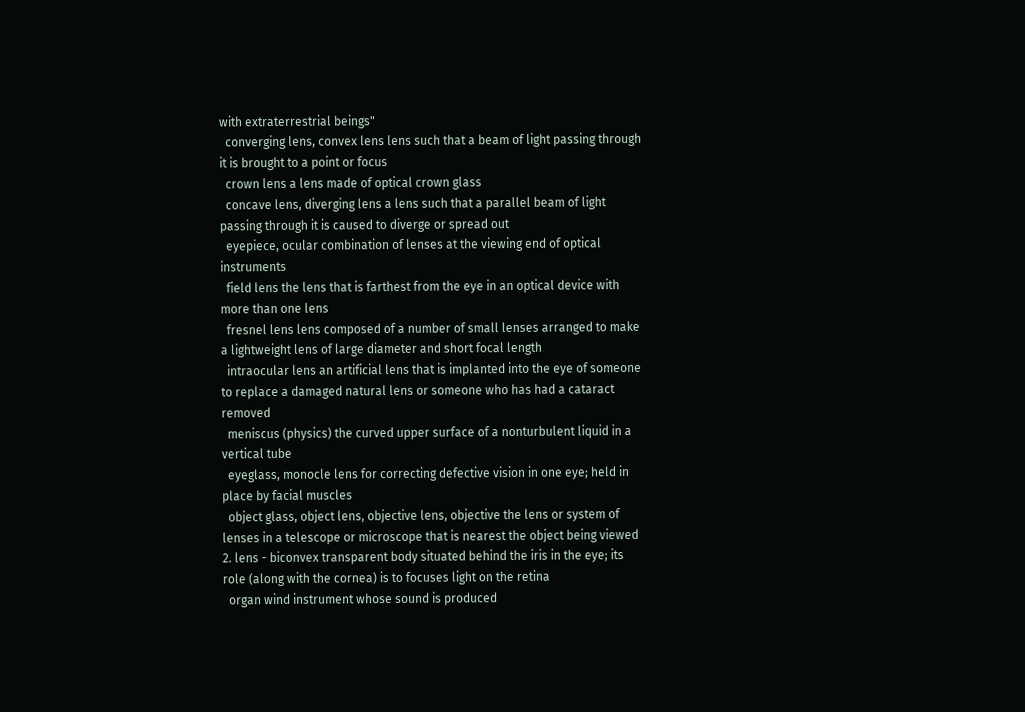with extraterrestrial beings"
  converging lens, convex lens lens such that a beam of light passing through it is brought to a point or focus
  crown lens a lens made of optical crown glass
  concave lens, diverging lens a lens such that a parallel beam of light passing through it is caused to diverge or spread out
  eyepiece, ocular combination of lenses at the viewing end of optical instruments
  field lens the lens that is farthest from the eye in an optical device with more than one lens
  fresnel lens lens composed of a number of small lenses arranged to make a lightweight lens of large diameter and short focal length
  intraocular lens an artificial lens that is implanted into the eye of someone to replace a damaged natural lens or someone who has had a cataract removed
  meniscus (physics) the curved upper surface of a nonturbulent liquid in a vertical tube
  eyeglass, monocle lens for correcting defective vision in one eye; held in place by facial muscles
  object glass, object lens, objective lens, objective the lens or system of lenses in a telescope or microscope that is nearest the object being viewed
2. lens - biconvex transparent body situated behind the iris in the eye; its role (along with the cornea) is to focuses light on the retina
  organ wind instrument whose sound is produced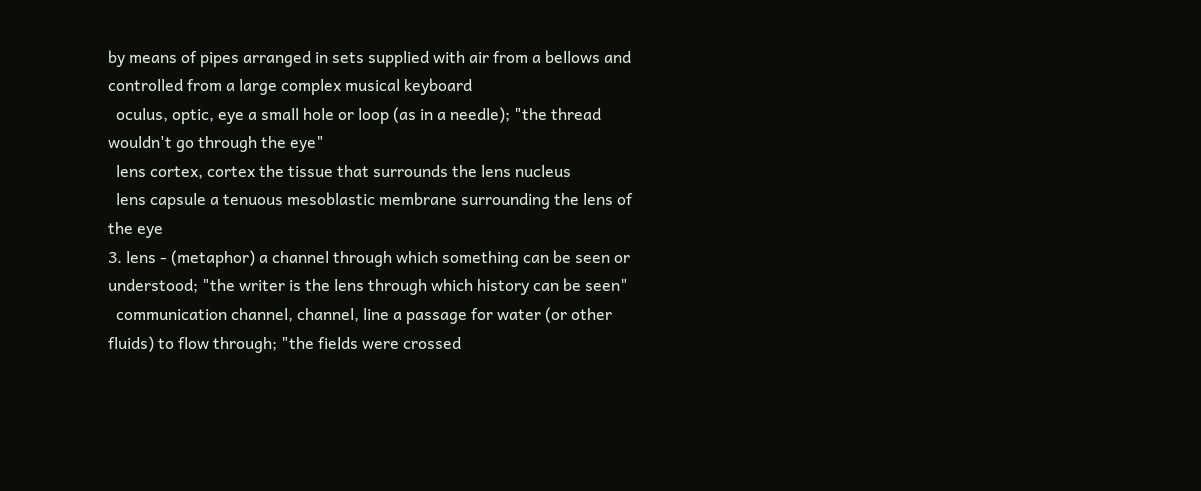by means of pipes arranged in sets supplied with air from a bellows and controlled from a large complex musical keyboard
  oculus, optic, eye a small hole or loop (as in a needle); "the thread wouldn't go through the eye"
  lens cortex, cortex the tissue that surrounds the lens nucleus
  lens capsule a tenuous mesoblastic membrane surrounding the lens of the eye
3. lens - (metaphor) a channel through which something can be seen or understood; "the writer is the lens through which history can be seen"
  communication channel, channel, line a passage for water (or other fluids) to flow through; "the fields were crossed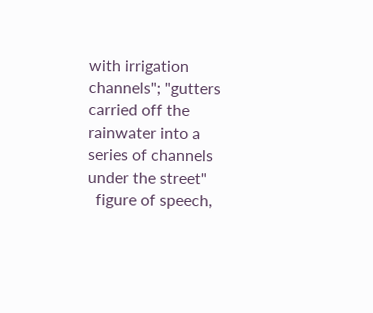with irrigation channels"; "gutters carried off the rainwater into a series of channels under the street"
  figure of speech,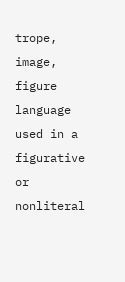trope, image, figure language used in a figurative or nonliteral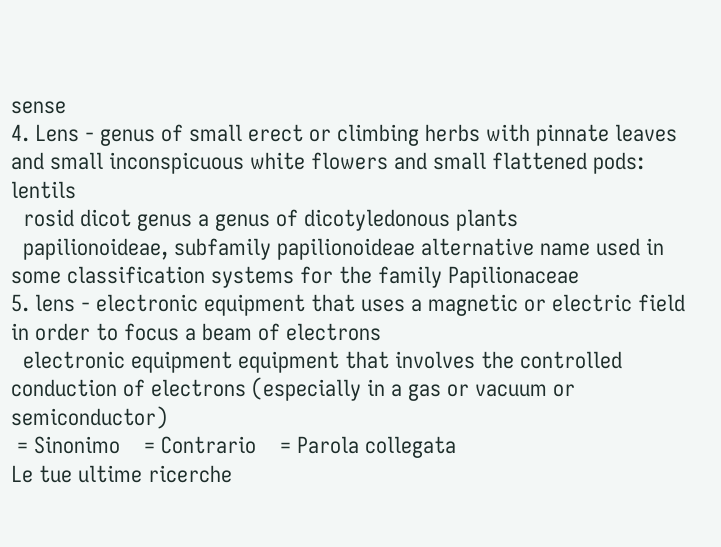sense
4. Lens - genus of small erect or climbing herbs with pinnate leaves and small inconspicuous white flowers and small flattened pods: lentils
  rosid dicot genus a genus of dicotyledonous plants
  papilionoideae, subfamily papilionoideae alternative name used in some classification systems for the family Papilionaceae
5. lens - electronic equipment that uses a magnetic or electric field in order to focus a beam of electrons
  electronic equipment equipment that involves the controlled conduction of electrons (especially in a gas or vacuum or semiconductor)
 = Sinonimo    = Contrario    = Parola collegata
Le tue ultime ricerche